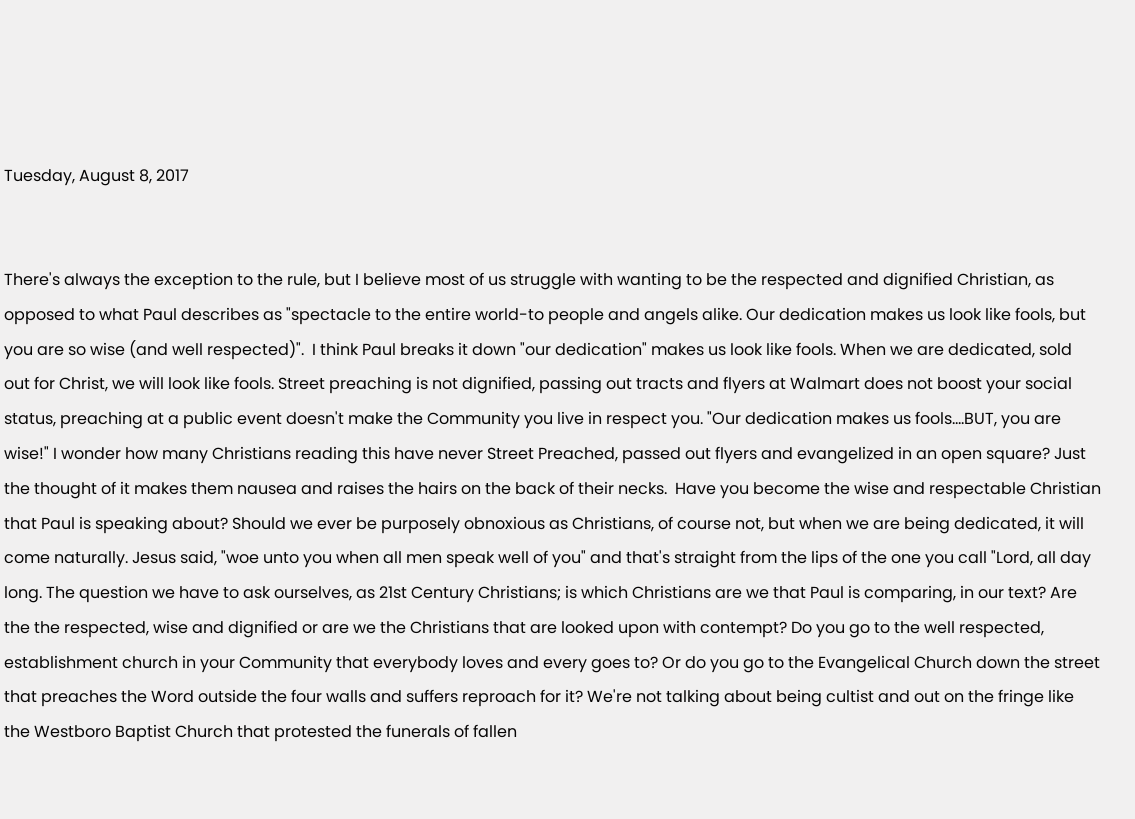Tuesday, August 8, 2017


There's always the exception to the rule, but I believe most of us struggle with wanting to be the respected and dignified Christian, as opposed to what Paul describes as "spectacle to the entire world-to people and angels alike. Our dedication makes us look like fools, but you are so wise (and well respected)".  I think Paul breaks it down "our dedication" makes us look like fools. When we are dedicated, sold out for Christ, we will look like fools. Street preaching is not dignified, passing out tracts and flyers at Walmart does not boost your social status, preaching at a public event doesn't make the Community you live in respect you. "Our dedication makes us fools....BUT, you are wise!" I wonder how many Christians reading this have never Street Preached, passed out flyers and evangelized in an open square? Just the thought of it makes them nausea and raises the hairs on the back of their necks.  Have you become the wise and respectable Christian that Paul is speaking about? Should we ever be purposely obnoxious as Christians, of course not, but when we are being dedicated, it will come naturally. Jesus said, "woe unto you when all men speak well of you" and that's straight from the lips of the one you call "Lord, all day long. The question we have to ask ourselves, as 21st Century Christians; is which Christians are we that Paul is comparing, in our text? Are the the respected, wise and dignified or are we the Christians that are looked upon with contempt? Do you go to the well respected, establishment church in your Community that everybody loves and every goes to? Or do you go to the Evangelical Church down the street that preaches the Word outside the four walls and suffers reproach for it? We're not talking about being cultist and out on the fringe like the Westboro Baptist Church that protested the funerals of fallen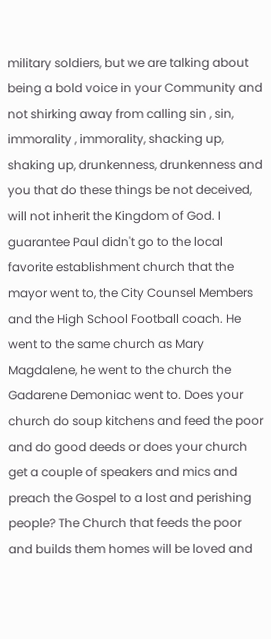military soldiers, but we are talking about being a bold voice in your Community and not shirking away from calling sin , sin, immorality , immorality, shacking up, shaking up, drunkenness, drunkenness and you that do these things be not deceived, will not inherit the Kingdom of God. I guarantee Paul didn't go to the local favorite establishment church that the mayor went to, the City Counsel Members and the High School Football coach. He went to the same church as Mary Magdalene, he went to the church the Gadarene Demoniac went to. Does your church do soup kitchens and feed the poor and do good deeds or does your church get a couple of speakers and mics and preach the Gospel to a lost and perishing people? The Church that feeds the poor and builds them homes will be loved and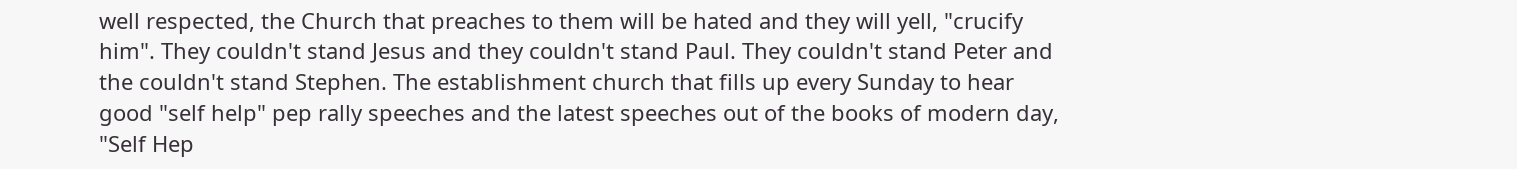well respected, the Church that preaches to them will be hated and they will yell, "crucify him". They couldn't stand Jesus and they couldn't stand Paul. They couldn't stand Peter and the couldn't stand Stephen. The establishment church that fills up every Sunday to hear good "self help" pep rally speeches and the latest speeches out of the books of modern day, "Self Hep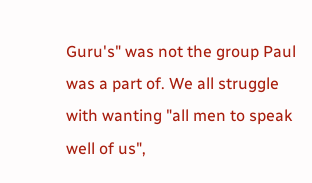Guru's" was not the group Paul was a part of. We all struggle with wanting "all men to speak well of us",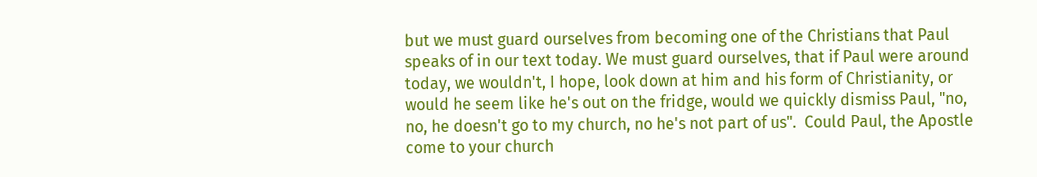but we must guard ourselves from becoming one of the Christians that Paul speaks of in our text today. We must guard ourselves, that if Paul were around today, we wouldn't, I hope, look down at him and his form of Christianity, or would he seem like he's out on the fridge, would we quickly dismiss Paul, "no, no, he doesn't go to my church, no he's not part of us".  Could Paul, the Apostle come to your church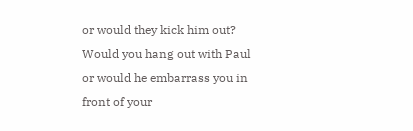or would they kick him out? Would you hang out with Paul or would he embarrass you in front of your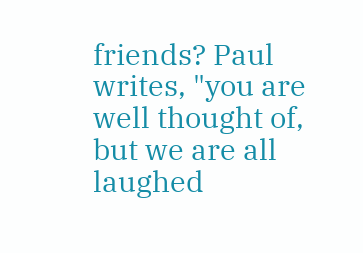friends? Paul writes, "you are well thought of, but we are all laughed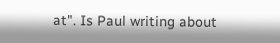at". Is Paul writing about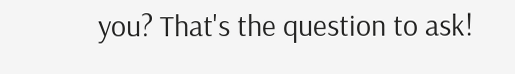you? That's the question to ask!